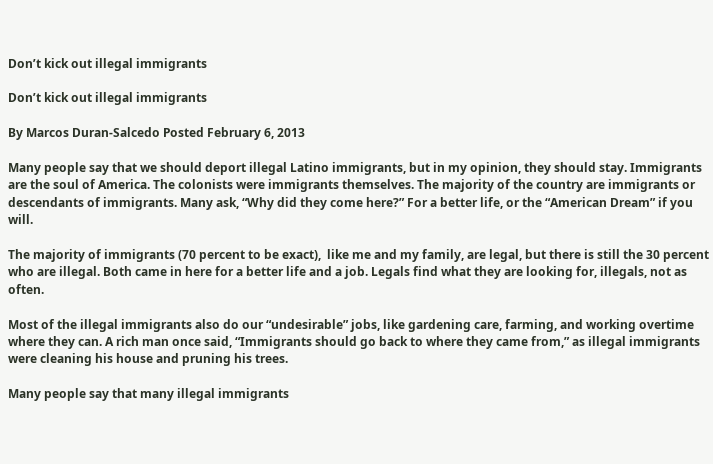Don’t kick out illegal immigrants

Don’t kick out illegal immigrants

By Marcos Duran-Salcedo Posted February 6, 2013

Many people say that we should deport illegal Latino immigrants, but in my opinion, they should stay. Immigrants are the soul of America. The colonists were immigrants themselves. The majority of the country are immigrants or descendants of immigrants. Many ask, “Why did they come here?” For a better life, or the “American Dream” if you will.

The majority of immigrants (70 percent to be exact),  like me and my family, are legal, but there is still the 30 percent who are illegal. Both came in here for a better life and a job. Legals find what they are looking for, illegals, not as often.

Most of the illegal immigrants also do our “undesirable” jobs, like gardening care, farming, and working overtime where they can. A rich man once said, “Immigrants should go back to where they came from,” as illegal immigrants were cleaning his house and pruning his trees.

Many people say that many illegal immigrants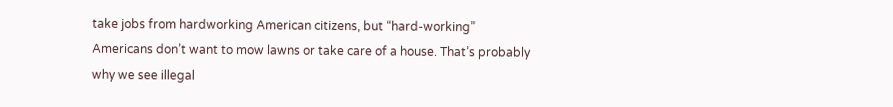take jobs from hardworking American citizens, but “hard-working” Americans don’t want to mow lawns or take care of a house. That’s probably why we see illegal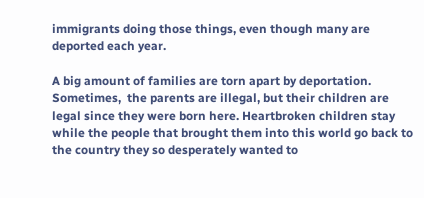immigrants doing those things, even though many are deported each year.

A big amount of families are torn apart by deportation. Sometimes,  the parents are illegal, but their children are legal since they were born here. Heartbroken children stay while the people that brought them into this world go back to the country they so desperately wanted to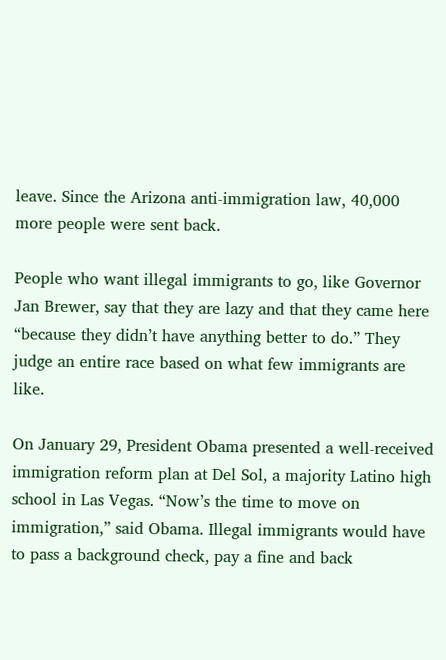leave. Since the Arizona anti-immigration law, 40,000 more people were sent back.

People who want illegal immigrants to go, like Governor Jan Brewer, say that they are lazy and that they came here “because they didn’t have anything better to do.” They judge an entire race based on what few immigrants are like.

On January 29, President Obama presented a well-received immigration reform plan at Del Sol, a majority Latino high school in Las Vegas. “Now’s the time to move on immigration,” said Obama. Illegal immigrants would have to pass a background check, pay a fine and back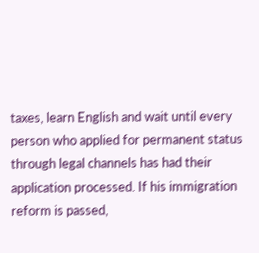taxes, learn English and wait until every person who applied for permanent status through legal channels has had their application processed. If his immigration reform is passed,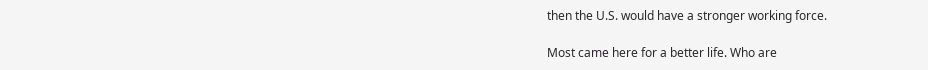then the U.S. would have a stronger working force.

Most came here for a better life. Who are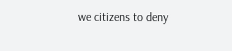we citizens to deny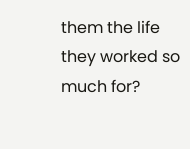them the life they worked so much for?